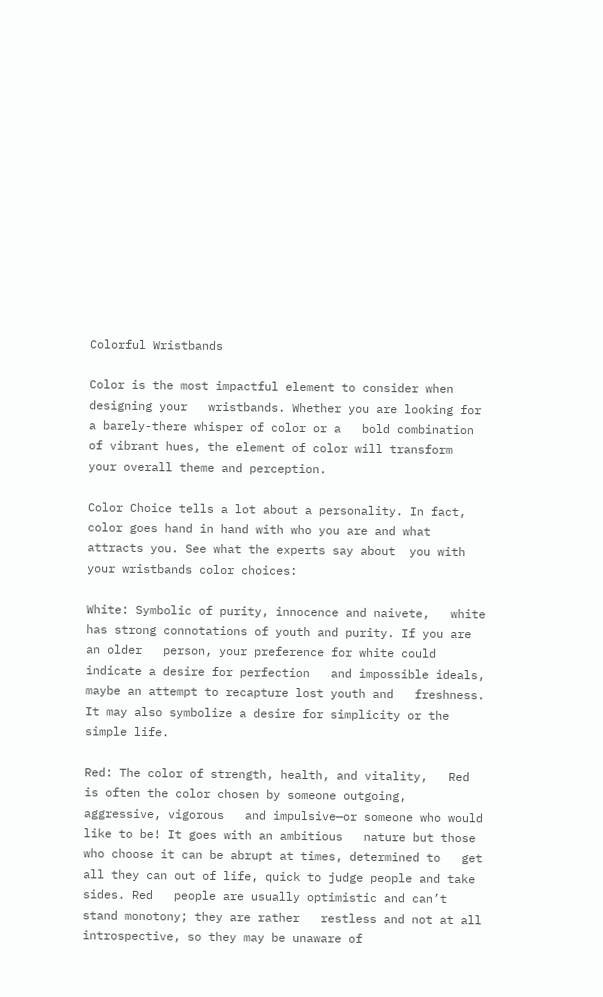Colorful Wristbands

Color is the most impactful element to consider when designing your   wristbands. Whether you are looking for a barely-there whisper of color or a   bold combination of vibrant hues, the element of color will transform   your overall theme and perception.

Color Choice tells a lot about a personality. In fact, color goes hand in hand with who you are and what attracts you. See what the experts say about  you with your wristbands color choices:

White: Symbolic of purity, innocence and naivete,   white has strong connotations of youth and purity. If you are an older   person, your preference for white could indicate a desire for perfection   and impossible ideals, maybe an attempt to recapture lost youth and   freshness. It may also symbolize a desire for simplicity or the simple life.

Red: The color of strength, health, and vitality,   Red is often the color chosen by someone outgoing, aggressive, vigorous   and impulsive—or someone who would like to be! It goes with an ambitious   nature but those who choose it can be abrupt at times, determined to   get all they can out of life, quick to judge people and take sides. Red   people are usually optimistic and can’t stand monotony; they are rather   restless and not at all introspective, so they may be unaware of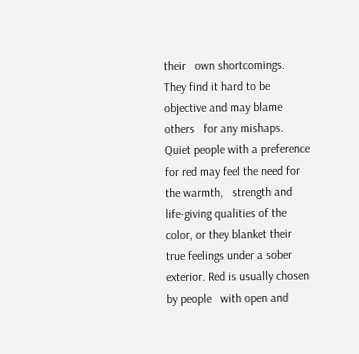their   own shortcomings. They find it hard to be objective and may blame others   for any mishaps. Quiet people with a preference for red may feel the need for the warmth,   strength and life-giving qualities of the color, or they blanket their   true feelings under a sober exterior. Red is usually chosen by people   with open and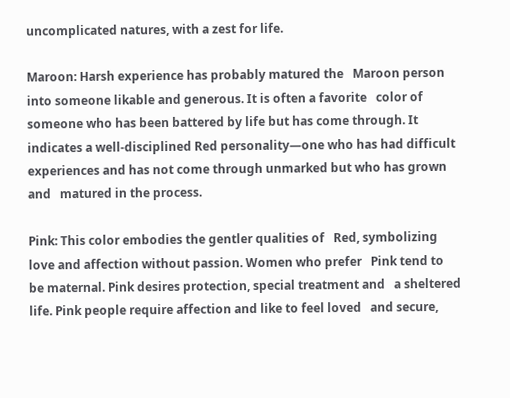uncomplicated natures, with a zest for life.

Maroon: Harsh experience has probably matured the   Maroon person into someone likable and generous. It is often a favorite   color of someone who has been battered by life but has come through. It   indicates a well-disciplined Red personality—one who has had difficult   experiences and has not come through unmarked but who has grown and   matured in the process.

Pink: This color embodies the gentler qualities of   Red, symbolizing love and affection without passion. Women who prefer   Pink tend to be maternal. Pink desires protection, special treatment and   a sheltered life. Pink people require affection and like to feel loved   and secure,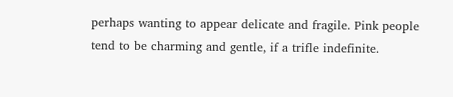perhaps wanting to appear delicate and fragile. Pink people  tend to be charming and gentle, if a trifle indefinite.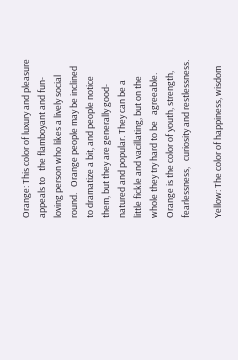Orange: This color of luxury and pleasure appeals to   the flamboyant and fun-loving person who likes a lively social round.   Orange people may be inclined to dramatize a bit, and people notice   them, but they are generally good-natured and popular. They can be a   little fickle and vacillating, but on the whole they try hard to be   agreeable. Orange is the color of youth, strength, fearlessness,   curiosity and restlessness.

Yellow: The color of happiness, wisdom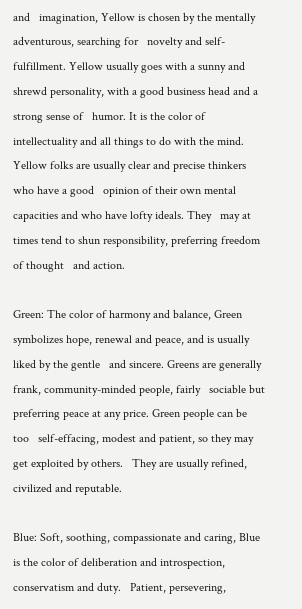and   imagination, Yellow is chosen by the mentally adventurous, searching for   novelty and self-fulfillment. Yellow usually goes with a sunny and   shrewd personality, with a good business head and a strong sense of   humor. It is the color of intellectuality and all things to do with the mind.   Yellow folks are usually clear and precise thinkers who have a good   opinion of their own mental capacities and who have lofty ideals. They   may at times tend to shun responsibility, preferring freedom of thought   and action.

Green: The color of harmony and balance, Green   symbolizes hope, renewal and peace, and is usually liked by the gentle   and sincere. Greens are generally frank, community-minded people, fairly   sociable but preferring peace at any price. Green people can be too   self-effacing, modest and patient, so they may get exploited by others.   They are usually refined, civilized and reputable.

Blue: Soft, soothing, compassionate and caring, Blue   is the color of deliberation and introspection, conservatism and duty.   Patient, persevering,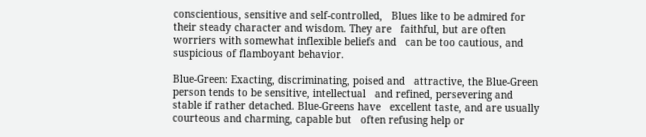conscientious, sensitive and self-controlled,   Blues like to be admired for their steady character and wisdom. They are   faithful, but are often worriers with somewhat inflexible beliefs and   can be too cautious, and suspicious of flamboyant behavior.

Blue-Green: Exacting, discriminating, poised and   attractive, the Blue-Green person tends to be sensitive, intellectual   and refined, persevering and stable if rather detached. Blue-Greens have   excellent taste, and are usually courteous and charming, capable but   often refusing help or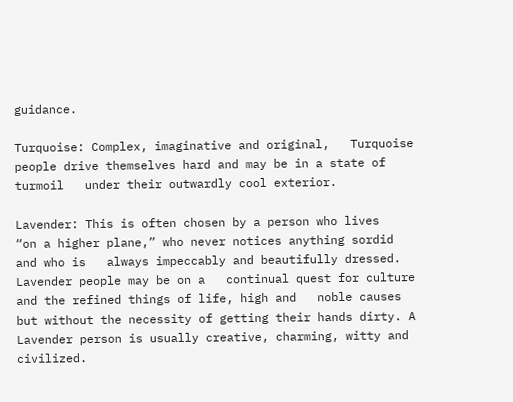guidance.

Turquoise: Complex, imaginative and original,   Turquoise people drive themselves hard and may be in a state of turmoil   under their outwardly cool exterior.

Lavender: This is often chosen by a person who lives   “on a higher plane,” who never notices anything sordid and who is   always impeccably and beautifully dressed. Lavender people may be on a   continual quest for culture and the refined things of life, high and   noble causes but without the necessity of getting their hands dirty. A   Lavender person is usually creative, charming, witty and civilized.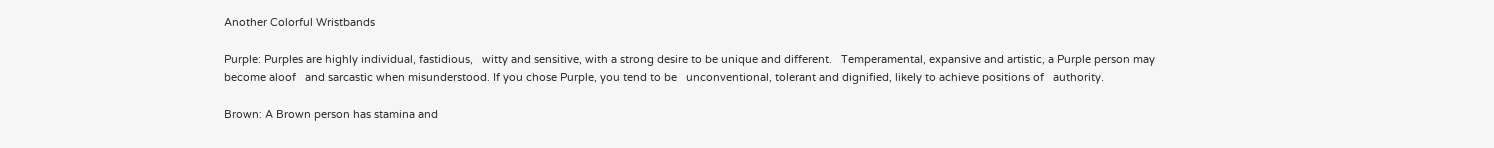Another Colorful Wristbands

Purple: Purples are highly individual, fastidious,   witty and sensitive, with a strong desire to be unique and different.   Temperamental, expansive and artistic, a Purple person may become aloof   and sarcastic when misunderstood. If you chose Purple, you tend to be   unconventional, tolerant and dignified, likely to achieve positions of   authority.

Brown: A Brown person has stamina and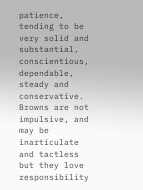patience,   tending to be very solid and substantial, conscientious, dependable,   steady and conservative. Browns are not impulsive, and may be   inarticulate and tactless but they love responsibility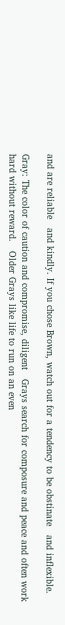and are reliable   and kindly. If you chose Brown, watch out for a tendency to be obstinate   and inflexible.

Gray: The color of caution and compromise, diligent   Grays search for composure and peace and often work hard without reward.   Older Grays like life to run on an even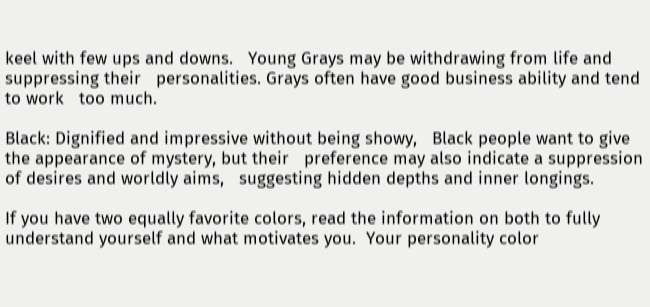keel with few ups and downs.   Young Grays may be withdrawing from life and suppressing their   personalities. Grays often have good business ability and tend to work   too much.

Black: Dignified and impressive without being showy,   Black people want to give the appearance of mystery, but their   preference may also indicate a suppression of desires and worldly aims,   suggesting hidden depths and inner longings.

If you have two equally favorite colors, read the information on both to fully understand yourself and what motivates you.  Your personality color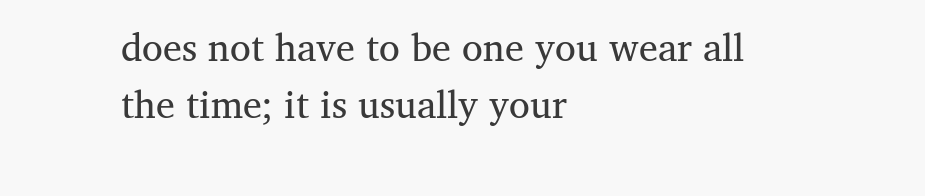does not have to be one you wear all the time; it is usually your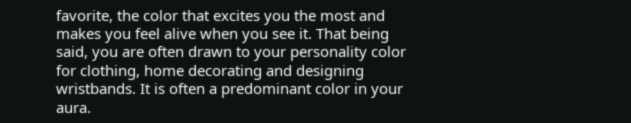favorite, the color that excites you the most and makes you feel alive when you see it. That being said, you are often drawn to your personality color for clothing, home decorating and designing wristbands. It is often a predominant color in your aura.